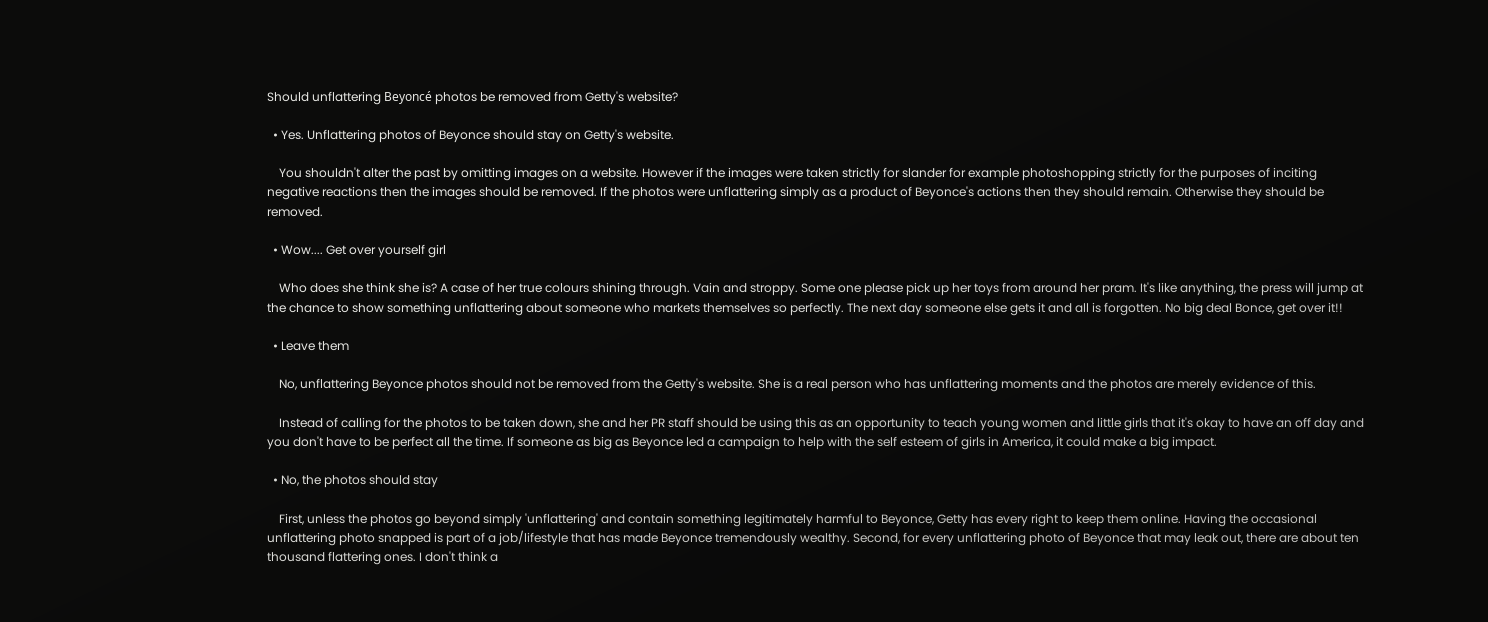Should unflattering Beyoncé photos be removed from Getty's website?

  • Yes. Unflattering photos of Beyonce should stay on Getty's website.

    You shouldn't alter the past by omitting images on a website. However if the images were taken strictly for slander for example photoshopping strictly for the purposes of inciting negative reactions then the images should be removed. If the photos were unflattering simply as a product of Beyonce's actions then they should remain. Otherwise they should be removed.

  • Wow.... Get over yourself girl

    Who does she think she is? A case of her true colours shining through. Vain and stroppy. Some one please pick up her toys from around her pram. It's like anything, the press will jump at the chance to show something unflattering about someone who markets themselves so perfectly. The next day someone else gets it and all is forgotten. No big deal Bonce, get over it!!

  • Leave them

    No, unflattering Beyonce photos should not be removed from the Getty's website. She is a real person who has unflattering moments and the photos are merely evidence of this.

    Instead of calling for the photos to be taken down, she and her PR staff should be using this as an opportunity to teach young women and little girls that it's okay to have an off day and you don't have to be perfect all the time. If someone as big as Beyonce led a campaign to help with the self esteem of girls in America, it could make a big impact.

  • No, the photos should stay

    First, unless the photos go beyond simply 'unflattering' and contain something legitimately harmful to Beyonce, Getty has every right to keep them online. Having the occasional unflattering photo snapped is part of a job/lifestyle that has made Beyonce tremendously wealthy. Second, for every unflattering photo of Beyonce that may leak out, there are about ten thousand flattering ones. I don't think a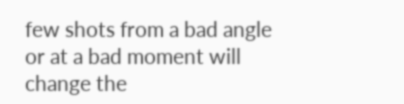few shots from a bad angle or at a bad moment will change the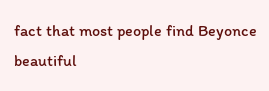fact that most people find Beyonce beautiful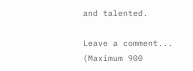and talented.

Leave a comment...
(Maximum 900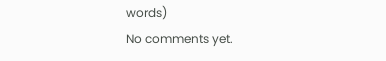words)
No comments yet.